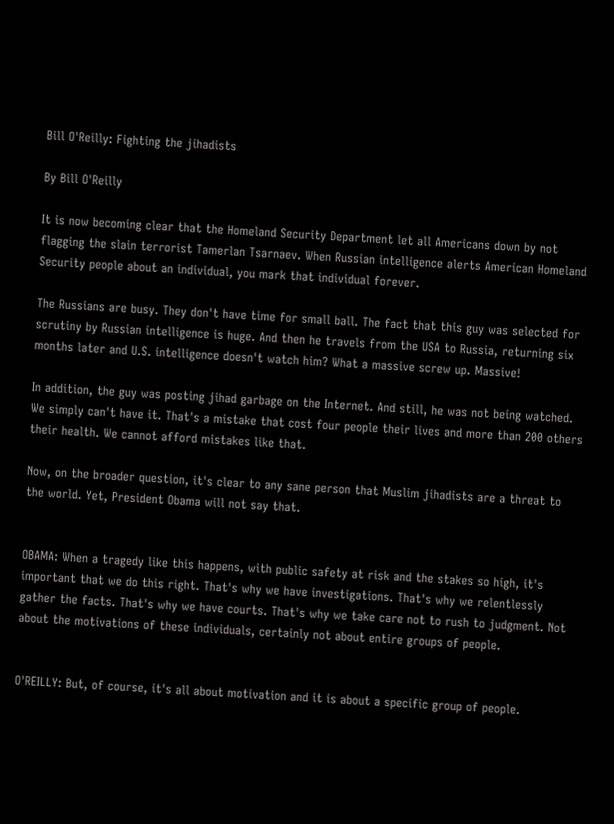Bill O'Reilly: Fighting the jihadists

By Bill O'Reilly

It is now becoming clear that the Homeland Security Department let all Americans down by not flagging the slain terrorist Tamerlan Tsarnaev. When Russian intelligence alerts American Homeland Security people about an individual, you mark that individual forever.

The Russians are busy. They don't have time for small ball. The fact that this guy was selected for scrutiny by Russian intelligence is huge. And then he travels from the USA to Russia, returning six months later and U.S. intelligence doesn't watch him? What a massive screw up. Massive!

In addition, the guy was posting jihad garbage on the Internet. And still, he was not being watched. We simply can't have it. That's a mistake that cost four people their lives and more than 200 others their health. We cannot afford mistakes like that.

Now, on the broader question, it's clear to any sane person that Muslim jihadists are a threat to the world. Yet, President Obama will not say that.


OBAMA: When a tragedy like this happens, with public safety at risk and the stakes so high, it's important that we do this right. That's why we have investigations. That's why we relentlessly gather the facts. That's why we have courts. That's why we take care not to rush to judgment. Not about the motivations of these individuals, certainly not about entire groups of people.


O'REILLY: But, of course, it's all about motivation and it is about a specific group of people.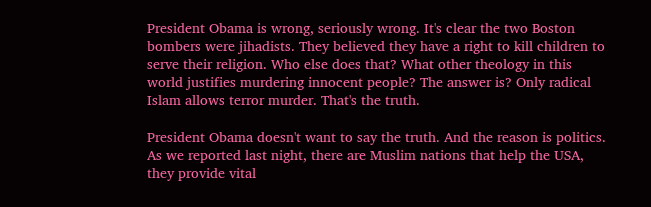President Obama is wrong, seriously wrong. It's clear the two Boston bombers were jihadists. They believed they have a right to kill children to serve their religion. Who else does that? What other theology in this world justifies murdering innocent people? The answer is? Only radical Islam allows terror murder. That's the truth.

President Obama doesn't want to say the truth. And the reason is politics. As we reported last night, there are Muslim nations that help the USA, they provide vital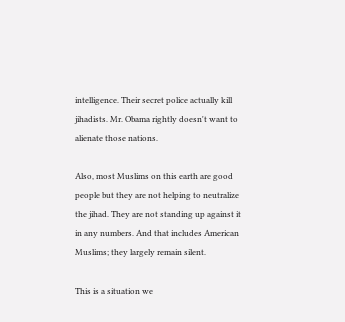intelligence. Their secret police actually kill jihadists. Mr. Obama rightly doesn't want to alienate those nations.

Also, most Muslims on this earth are good people but they are not helping to neutralize the jihad. They are not standing up against it in any numbers. And that includes American Muslims; they largely remain silent.

This is a situation we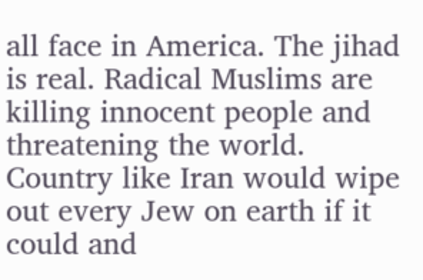all face in America. The jihad is real. Radical Muslims are killing innocent people and threatening the world. Country like Iran would wipe out every Jew on earth if it could and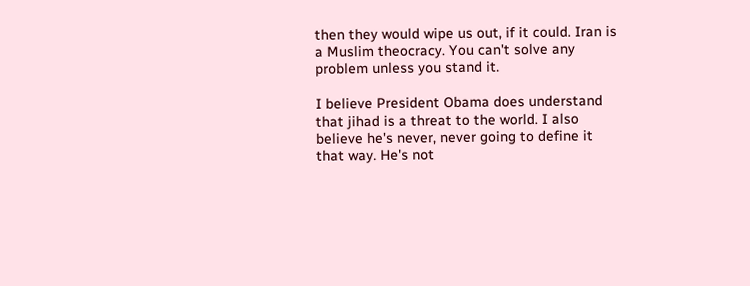then they would wipe us out, if it could. Iran is a Muslim theocracy. You can't solve any problem unless you stand it.

I believe President Obama does understand that jihad is a threat to the world. I also believe he's never, never going to define it that way. He's not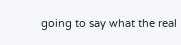going to say what the real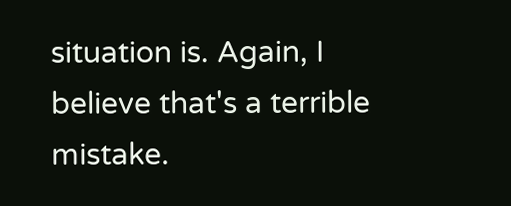situation is. Again, I believe that's a terrible mistake.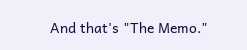And that's "The Memo."